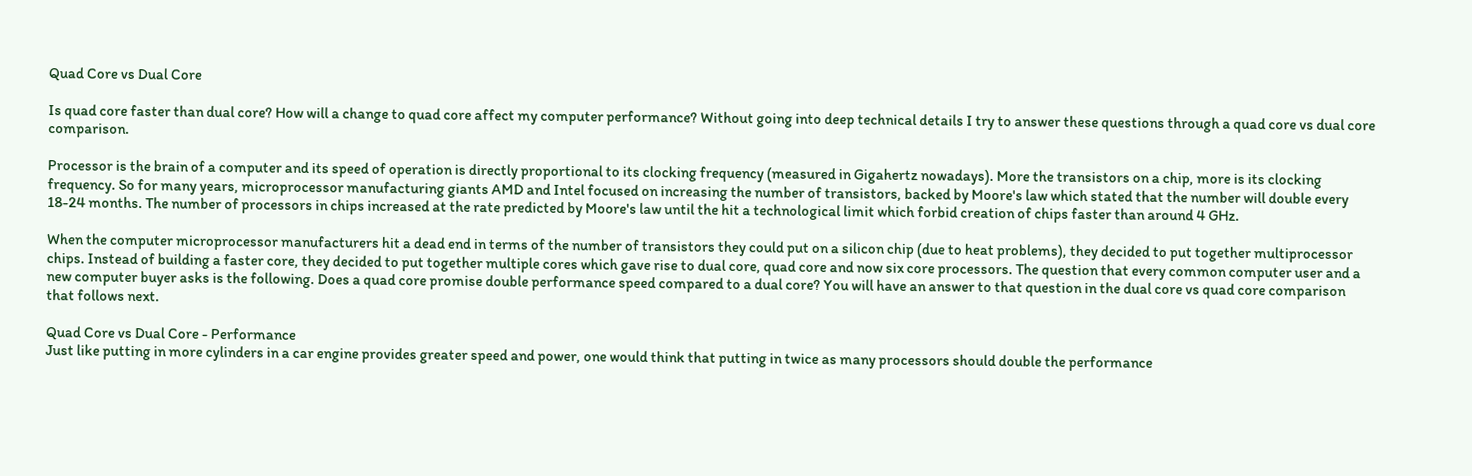Quad Core vs Dual Core

Is quad core faster than dual core? How will a change to quad core affect my computer performance? Without going into deep technical details I try to answer these questions through a quad core vs dual core comparison.

Processor is the brain of a computer and its speed of operation is directly proportional to its clocking frequency (measured in Gigahertz nowadays). More the transistors on a chip, more is its clocking frequency. So for many years, microprocessor manufacturing giants AMD and Intel focused on increasing the number of transistors, backed by Moore's law which stated that the number will double every 18-24 months. The number of processors in chips increased at the rate predicted by Moore's law until the hit a technological limit which forbid creation of chips faster than around 4 GHz.

When the computer microprocessor manufacturers hit a dead end in terms of the number of transistors they could put on a silicon chip (due to heat problems), they decided to put together multiprocessor chips. Instead of building a faster core, they decided to put together multiple cores which gave rise to dual core, quad core and now six core processors. The question that every common computer user and a new computer buyer asks is the following. Does a quad core promise double performance speed compared to a dual core? You will have an answer to that question in the dual core vs quad core comparison that follows next.

Quad Core vs Dual Core - Performance
Just like putting in more cylinders in a car engine provides greater speed and power, one would think that putting in twice as many processors should double the performance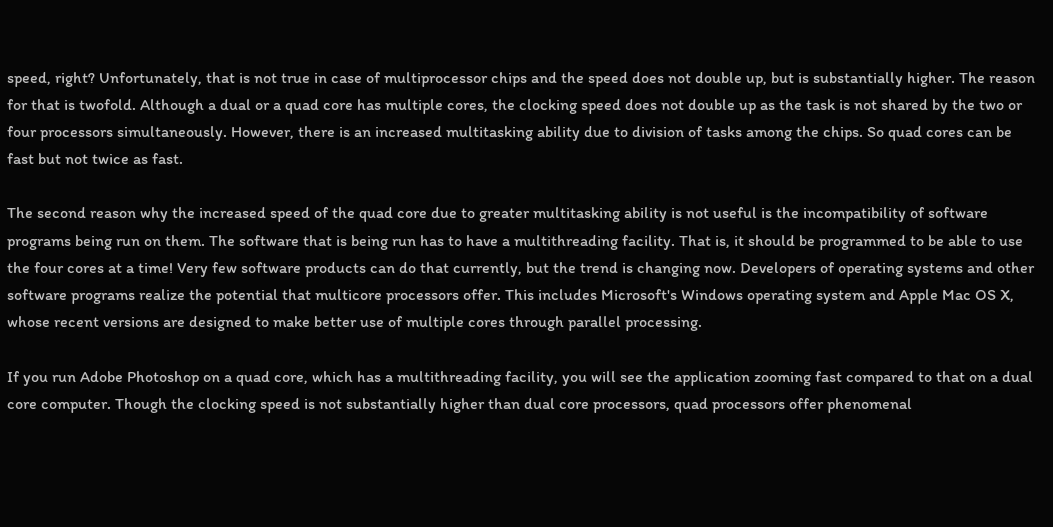speed, right? Unfortunately, that is not true in case of multiprocessor chips and the speed does not double up, but is substantially higher. The reason for that is twofold. Although a dual or a quad core has multiple cores, the clocking speed does not double up as the task is not shared by the two or four processors simultaneously. However, there is an increased multitasking ability due to division of tasks among the chips. So quad cores can be fast but not twice as fast.

The second reason why the increased speed of the quad core due to greater multitasking ability is not useful is the incompatibility of software programs being run on them. The software that is being run has to have a multithreading facility. That is, it should be programmed to be able to use the four cores at a time! Very few software products can do that currently, but the trend is changing now. Developers of operating systems and other software programs realize the potential that multicore processors offer. This includes Microsoft's Windows operating system and Apple Mac OS X, whose recent versions are designed to make better use of multiple cores through parallel processing.

If you run Adobe Photoshop on a quad core, which has a multithreading facility, you will see the application zooming fast compared to that on a dual core computer. Though the clocking speed is not substantially higher than dual core processors, quad processors offer phenomenal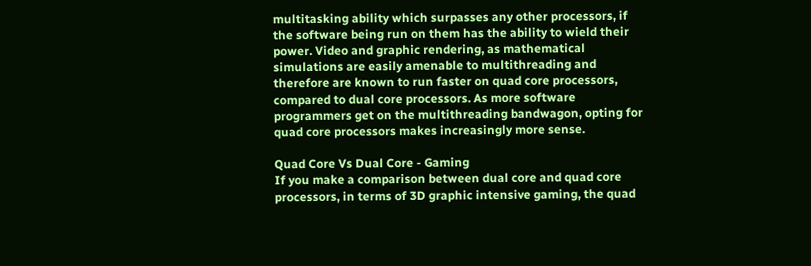multitasking ability which surpasses any other processors, if the software being run on them has the ability to wield their power. Video and graphic rendering, as mathematical simulations are easily amenable to multithreading and therefore are known to run faster on quad core processors, compared to dual core processors. As more software programmers get on the multithreading bandwagon, opting for quad core processors makes increasingly more sense.

Quad Core Vs Dual Core - Gaming
If you make a comparison between dual core and quad core processors, in terms of 3D graphic intensive gaming, the quad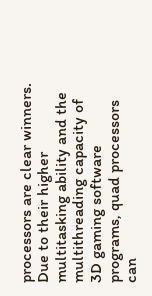processors are clear winners. Due to their higher multitasking ability and the multithreading capacity of 3D gaming software programs, quad processors can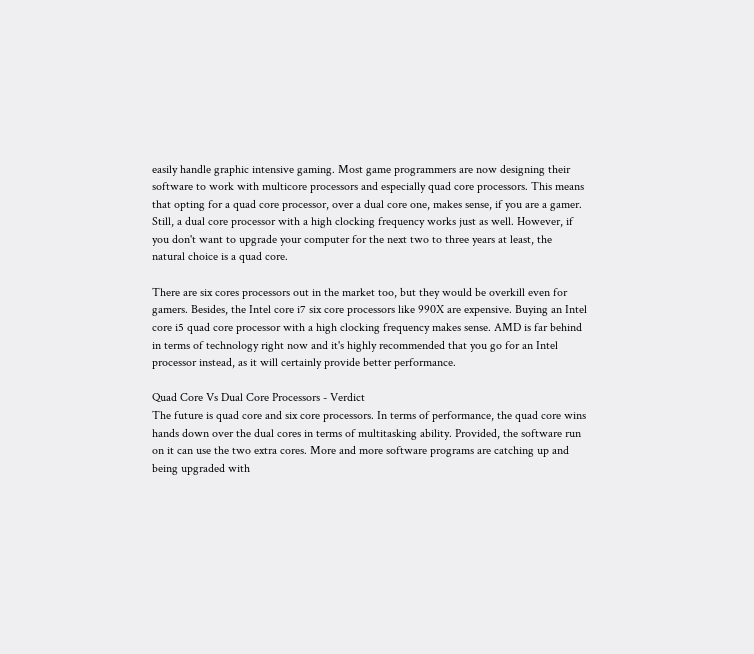easily handle graphic intensive gaming. Most game programmers are now designing their software to work with multicore processors and especially quad core processors. This means that opting for a quad core processor, over a dual core one, makes sense, if you are a gamer. Still, a dual core processor with a high clocking frequency works just as well. However, if you don't want to upgrade your computer for the next two to three years at least, the natural choice is a quad core.

There are six cores processors out in the market too, but they would be overkill even for gamers. Besides, the Intel core i7 six core processors like 990X are expensive. Buying an Intel core i5 quad core processor with a high clocking frequency makes sense. AMD is far behind in terms of technology right now and it's highly recommended that you go for an Intel processor instead, as it will certainly provide better performance.

Quad Core Vs Dual Core Processors - Verdict
The future is quad core and six core processors. In terms of performance, the quad core wins hands down over the dual cores in terms of multitasking ability. Provided, the software run on it can use the two extra cores. More and more software programs are catching up and being upgraded with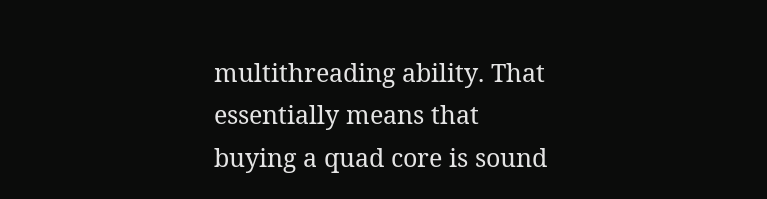multithreading ability. That essentially means that buying a quad core is sound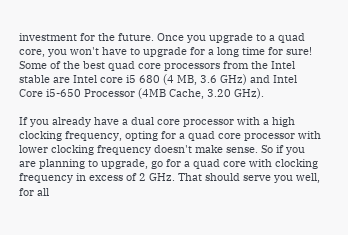investment for the future. Once you upgrade to a quad core, you won't have to upgrade for a long time for sure! Some of the best quad core processors from the Intel stable are Intel core i5 680 (4 MB, 3.6 GHz) and Intel Core i5-650 Processor (4MB Cache, 3.20 GHz).

If you already have a dual core processor with a high clocking frequency, opting for a quad core processor with lower clocking frequency doesn't make sense. So if you are planning to upgrade, go for a quad core with clocking frequency in excess of 2 GHz. That should serve you well, for all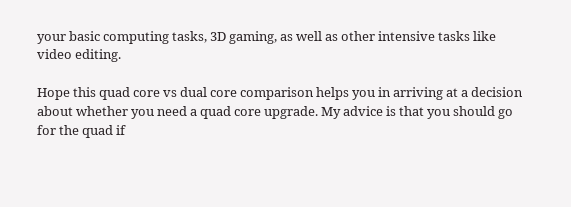your basic computing tasks, 3D gaming, as well as other intensive tasks like video editing.

Hope this quad core vs dual core comparison helps you in arriving at a decision about whether you need a quad core upgrade. My advice is that you should go for the quad if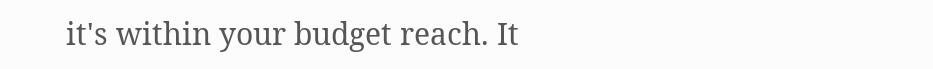it's within your budget reach. It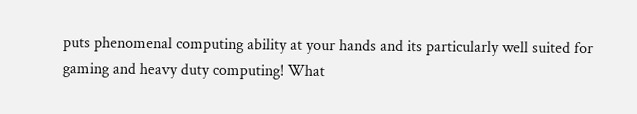puts phenomenal computing ability at your hands and its particularly well suited for gaming and heavy duty computing! What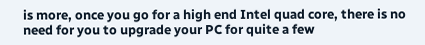is more, once you go for a high end Intel quad core, there is no need for you to upgrade your PC for quite a few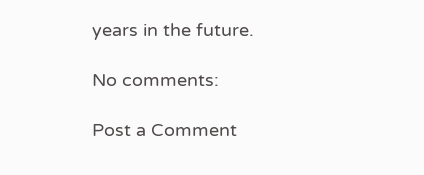years in the future.

No comments:

Post a Comment